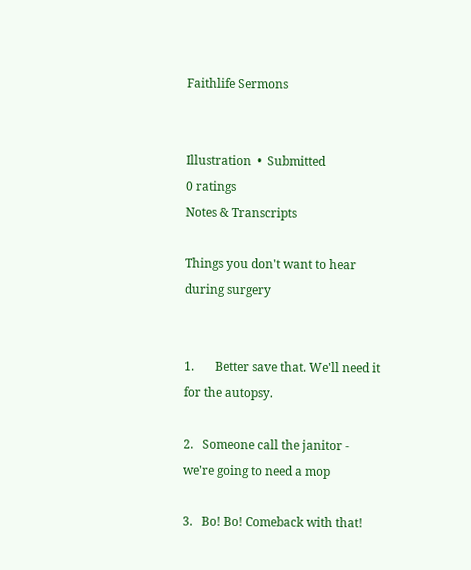Faithlife Sermons


Illustration  •  Submitted
0 ratings
Notes & Transcripts

Things you don't want to hear during surgery


1.       Better save that. We'll need it for the autopsy.

2.   Someone call the janitor - we're going to need a mop

3.   Bo! Bo! Comeback with that!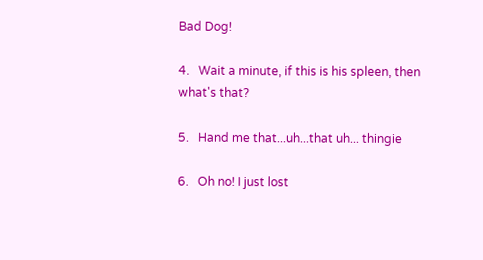Bad Dog!

4.   Wait a minute, if this is his spleen, then what's that?

5.   Hand me that...uh...that uh... thingie

6.   Oh no! I just lost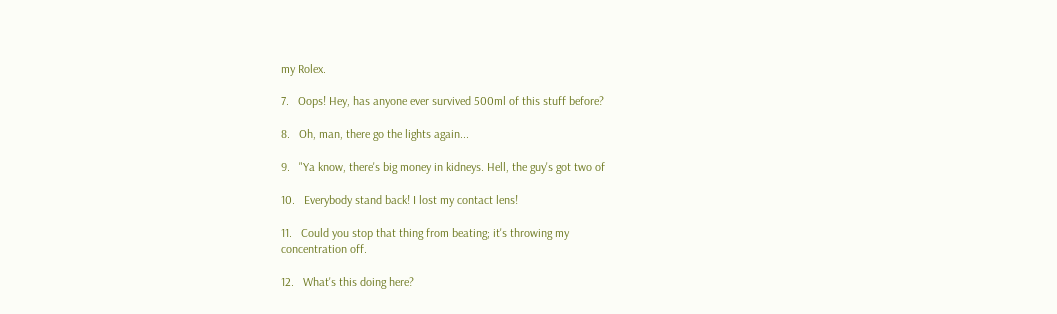my Rolex.

7.   Oops! Hey, has anyone ever survived 500ml of this stuff before?

8.   Oh, man, there go the lights again...

9.   "Ya know, there's big money in kidneys. Hell, the guy's got two of

10.   Everybody stand back! I lost my contact lens!

11.   Could you stop that thing from beating; it's throwing my
concentration off.

12.   What's this doing here?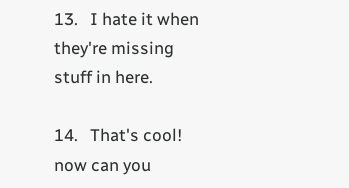13.   I hate it when they're missing stuff in here.

14.   That's cool! now can you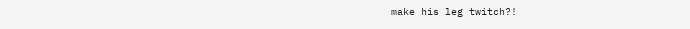make his leg twitch?!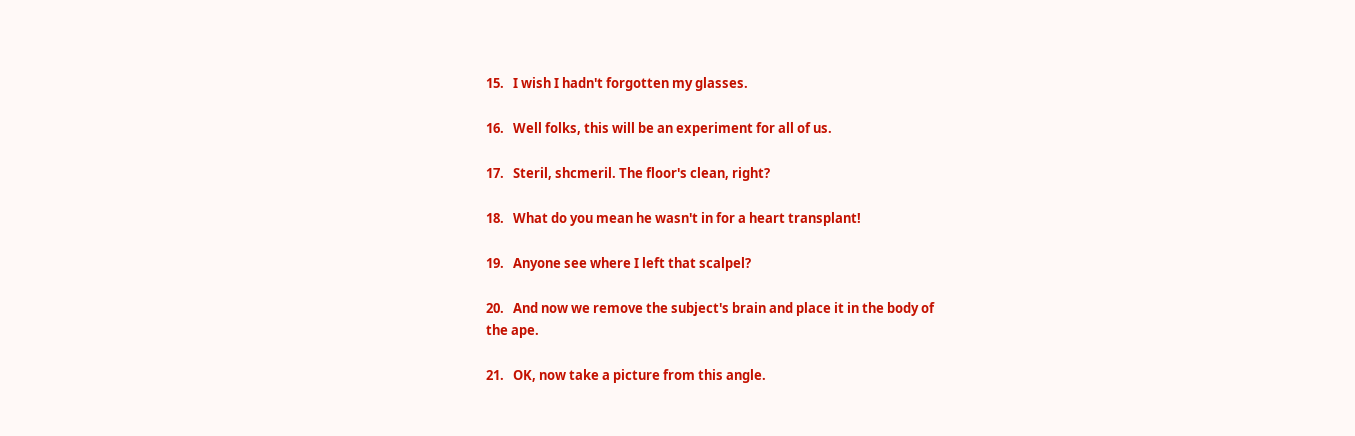15.   I wish I hadn't forgotten my glasses.

16.   Well folks, this will be an experiment for all of us.

17.   Steril, shcmeril. The floor's clean, right?

18.   What do you mean he wasn't in for a heart transplant!

19.   Anyone see where I left that scalpel?

20.   And now we remove the subject's brain and place it in the body of
the ape.

21.   OK, now take a picture from this angle.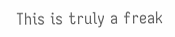This is truly a freak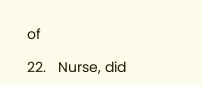of

22.   Nurse, did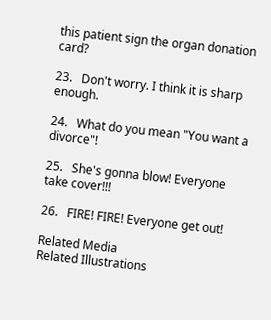this patient sign the organ donation card?

23.   Don't worry. I think it is sharp enough.

24.   What do you mean "You want a divorce"!

25.   She's gonna blow! Everyone take cover!!!

26.   FIRE! FIRE! Everyone get out!

Related Media
Related Illustrations